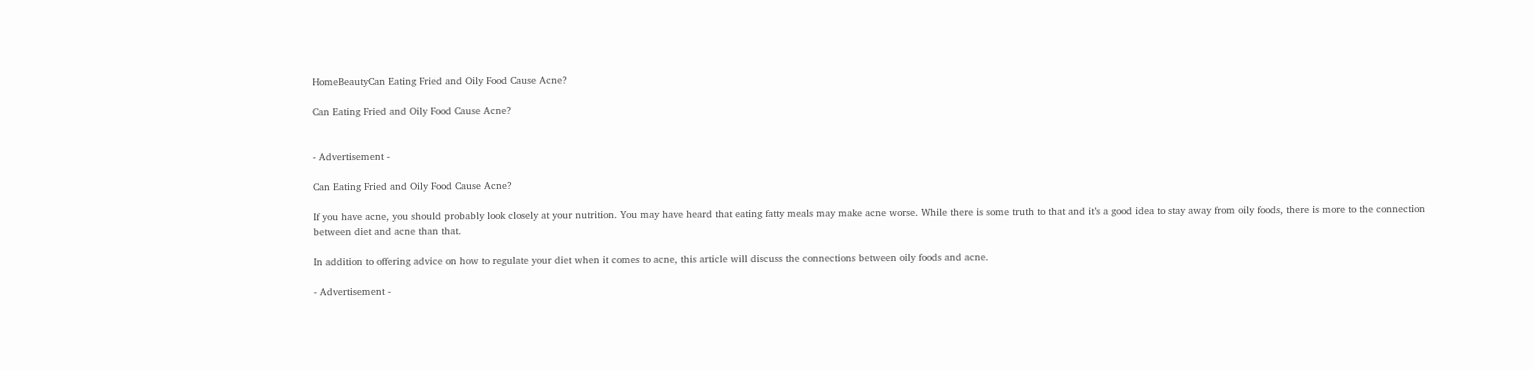HomeBeautyCan Eating Fried and Oily Food Cause Acne?

Can Eating Fried and Oily Food Cause Acne?


- Advertisement -

Can Eating Fried and Oily Food Cause Acne?

If you have acne, you should probably look closely at your nutrition. You may have heard that eating fatty meals may make acne worse. While there is some truth to that and it’s a good idea to stay away from oily foods, there is more to the connection between diet and acne than that.

In addition to offering advice on how to regulate your diet when it comes to acne, this article will discuss the connections between oily foods and acne.

- Advertisement -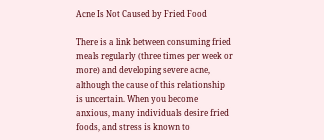Acne Is Not Caused by Fried Food

There is a link between consuming fried meals regularly (three times per week or more) and developing severe acne, although the cause of this relationship is uncertain. When you become anxious, many individuals desire fried foods, and stress is known to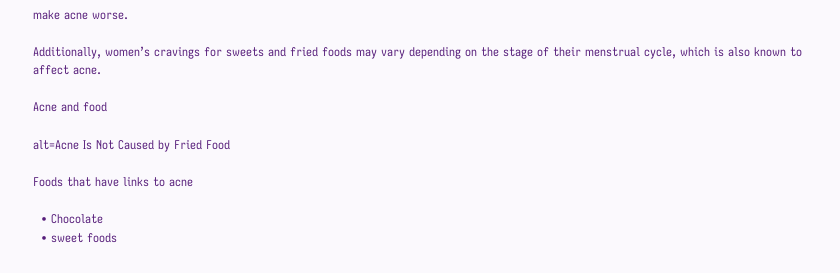make acne worse.

Additionally, women’s cravings for sweets and fried foods may vary depending on the stage of their menstrual cycle, which is also known to affect acne.

Acne and food

alt=Acne Is Not Caused by Fried Food

Foods that have links to acne

  • Chocolate
  • sweet foods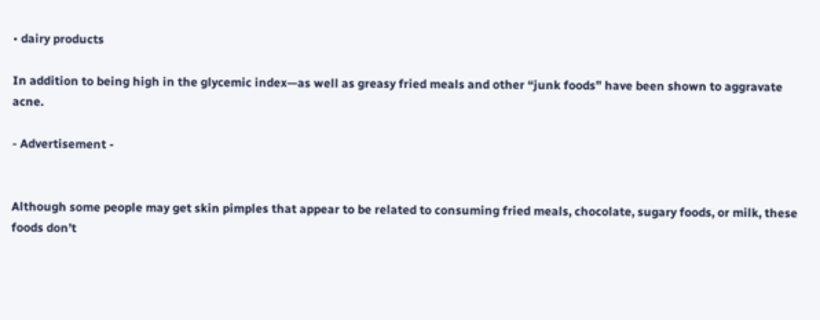• dairy products

In addition to being high in the glycemic index—as well as greasy fried meals and other “junk foods” have been shown to aggravate acne.

- Advertisement -


Although some people may get skin pimples that appear to be related to consuming fried meals, chocolate, sugary foods, or milk, these foods don’t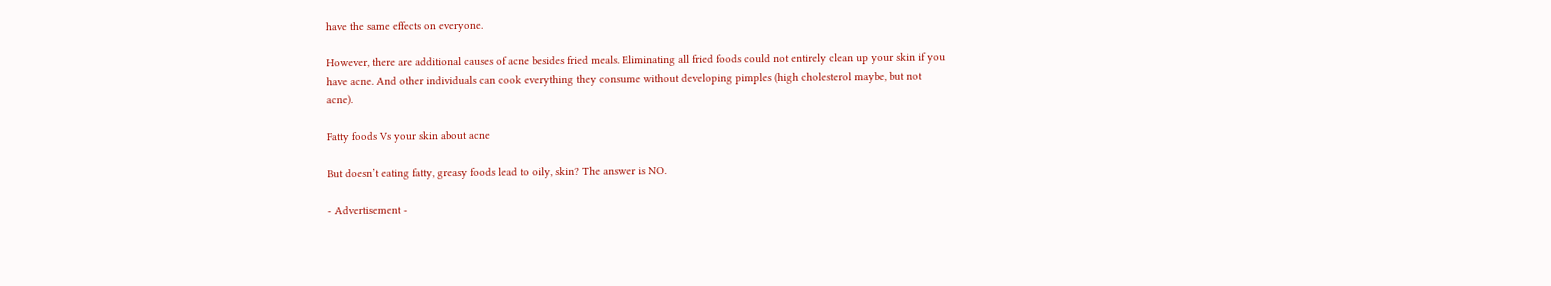have the same effects on everyone.

However, there are additional causes of acne besides fried meals. Eliminating all fried foods could not entirely clean up your skin if you have acne. And other individuals can cook everything they consume without developing pimples (high cholesterol maybe, but not acne).

Fatty foods Vs your skin about acne

But doesn’t eating fatty, greasy foods lead to oily, skin? The answer is NO.

- Advertisement -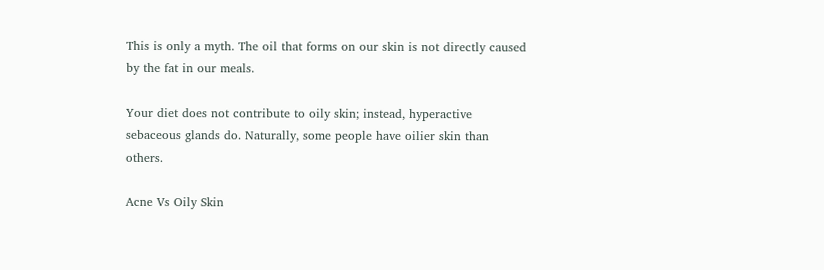This is only a myth. The oil that forms on our skin is not directly caused by the fat in our meals.

Your diet does not contribute to oily skin; instead, hyperactive sebaceous glands do. Naturally, some people have oilier skin than others.

Acne Vs Oily Skin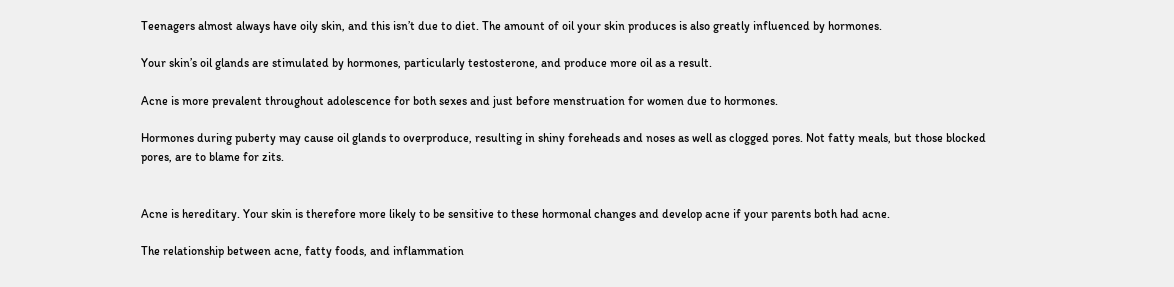Teenagers almost always have oily skin, and this isn’t due to diet. The amount of oil your skin produces is also greatly influenced by hormones.

Your skin’s oil glands are stimulated by hormones, particularly testosterone, and produce more oil as a result.

Acne is more prevalent throughout adolescence for both sexes and just before menstruation for women due to hormones.

Hormones during puberty may cause oil glands to overproduce, resulting in shiny foreheads and noses as well as clogged pores. Not fatty meals, but those blocked pores, are to blame for zits.


Acne is hereditary. Your skin is therefore more likely to be sensitive to these hormonal changes and develop acne if your parents both had acne.

The relationship between acne, fatty foods, and inflammation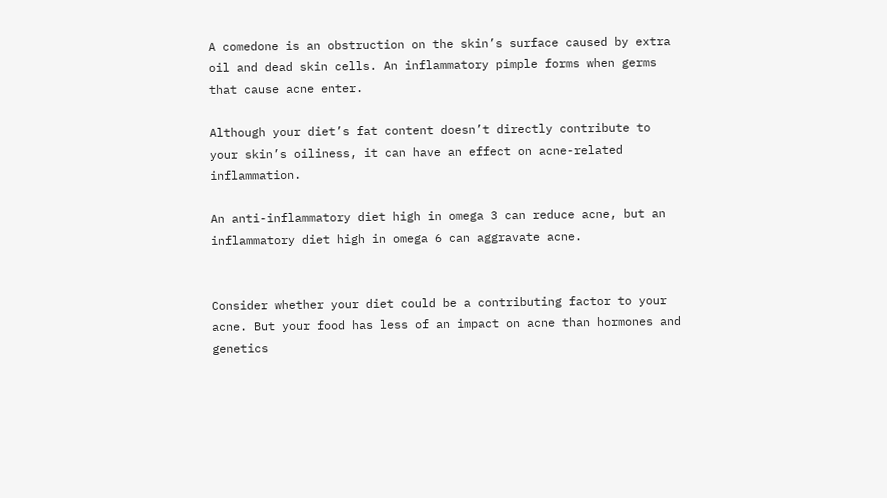A comedone is an obstruction on the skin’s surface caused by extra oil and dead skin cells. An inflammatory pimple forms when germs that cause acne enter.

Although your diet’s fat content doesn’t directly contribute to your skin’s oiliness, it can have an effect on acne-related inflammation.

An anti-inflammatory diet high in omega 3 can reduce acne, but an inflammatory diet high in omega 6 can aggravate acne.


Consider whether your diet could be a contributing factor to your acne. But your food has less of an impact on acne than hormones and genetics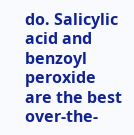do. Salicylic acid and benzoyl peroxide are the best over-the-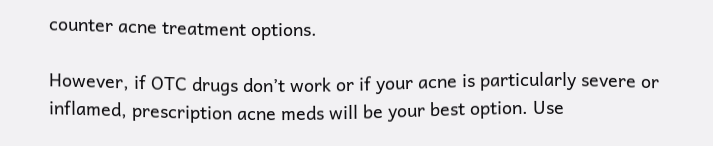counter acne treatment options.

However, if OTC drugs don’t work or if your acne is particularly severe or inflamed, prescription acne meds will be your best option. Use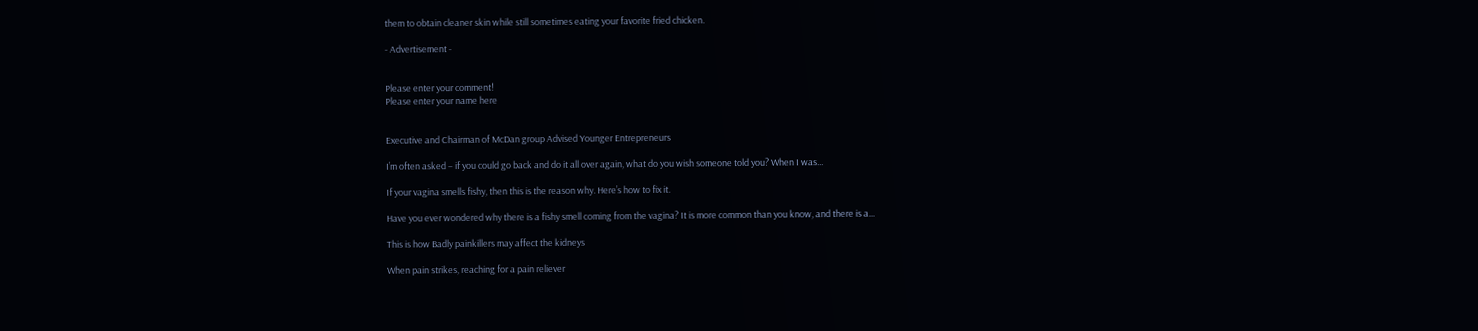them to obtain cleaner skin while still sometimes eating your favorite fried chicken.

- Advertisement -


Please enter your comment!
Please enter your name here


Executive and Chairman of McDan group Advised Younger Entrepreneurs

I’m often asked – if you could go back and do it all over again, what do you wish someone told you? When I was...

If your vagina smells fishy, then this is the reason why. Here’s how to fix it.

Have you ever wondered why there is a fishy smell coming from the vagina? It is more common than you know, and there is a...

This is how Badly painkillers may affect the kidneys

When pain strikes, reaching for a pain reliever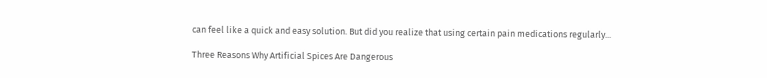can feel like a quick and easy solution. But did you realize that using certain pain medications regularly...

Three Reasons Why Artificial Spices Are Dangerous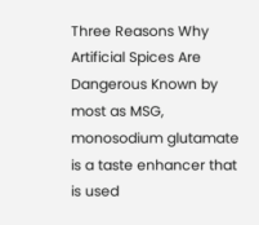Three Reasons Why Artificial Spices Are Dangerous Known by most as MSG, monosodium glutamate is a taste enhancer that is used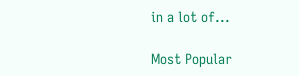in a lot of...

Most Popular